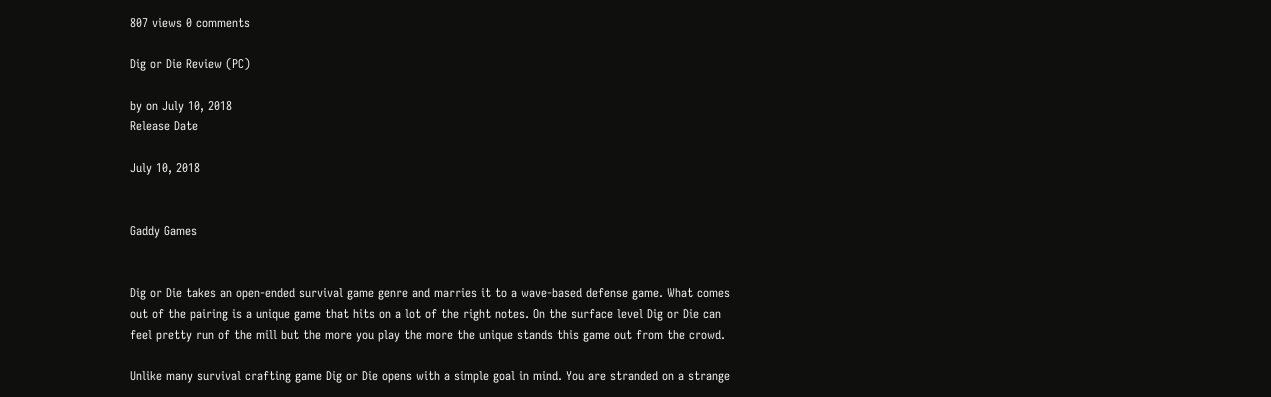807 views 0 comments

Dig or Die Review (PC)

by on July 10, 2018
Release Date

July 10, 2018


Gaddy Games


Dig or Die takes an open-ended survival game genre and marries it to a wave-based defense game. What comes out of the pairing is a unique game that hits on a lot of the right notes. On the surface level Dig or Die can feel pretty run of the mill but the more you play the more the unique stands this game out from the crowd.

Unlike many survival crafting game Dig or Die opens with a simple goal in mind. You are stranded on a strange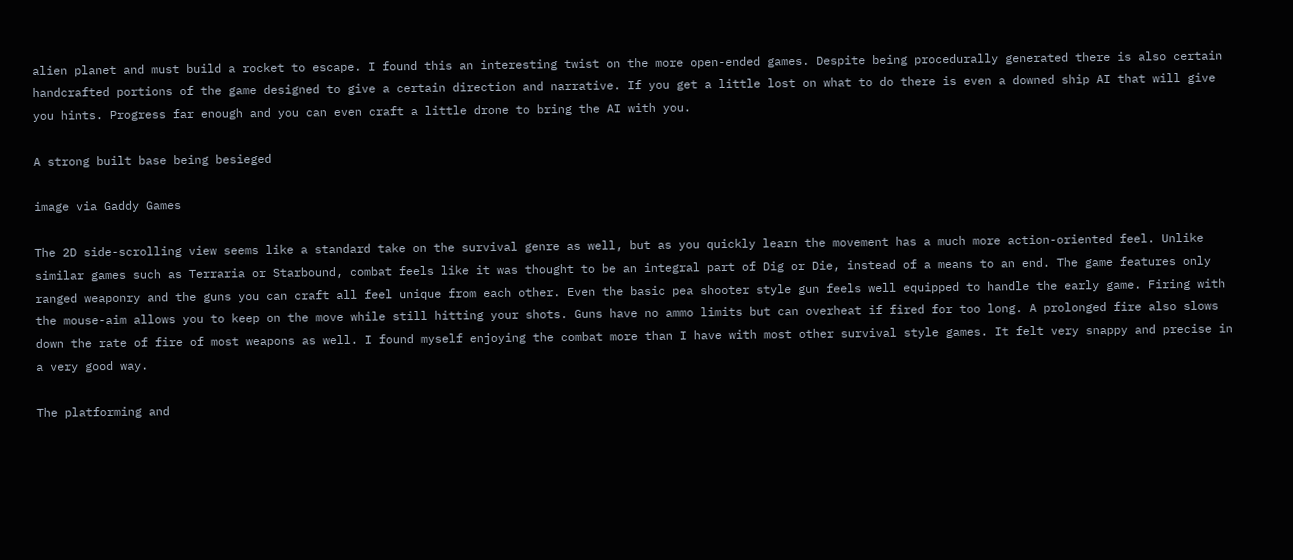alien planet and must build a rocket to escape. I found this an interesting twist on the more open-ended games. Despite being procedurally generated there is also certain handcrafted portions of the game designed to give a certain direction and narrative. If you get a little lost on what to do there is even a downed ship AI that will give you hints. Progress far enough and you can even craft a little drone to bring the AI with you.

A strong built base being besieged

image via Gaddy Games

The 2D side-scrolling view seems like a standard take on the survival genre as well, but as you quickly learn the movement has a much more action-oriented feel. Unlike similar games such as Terraria or Starbound, combat feels like it was thought to be an integral part of Dig or Die, instead of a means to an end. The game features only ranged weaponry and the guns you can craft all feel unique from each other. Even the basic pea shooter style gun feels well equipped to handle the early game. Firing with the mouse-aim allows you to keep on the move while still hitting your shots. Guns have no ammo limits but can overheat if fired for too long. A prolonged fire also slows down the rate of fire of most weapons as well. I found myself enjoying the combat more than I have with most other survival style games. It felt very snappy and precise in a very good way.

The platforming and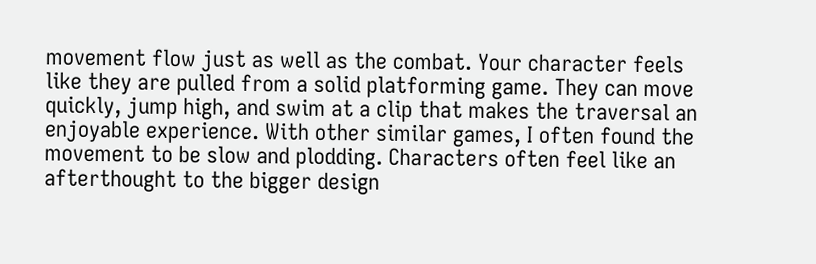movement flow just as well as the combat. Your character feels like they are pulled from a solid platforming game. They can move quickly, jump high, and swim at a clip that makes the traversal an enjoyable experience. With other similar games, I often found the movement to be slow and plodding. Characters often feel like an afterthought to the bigger design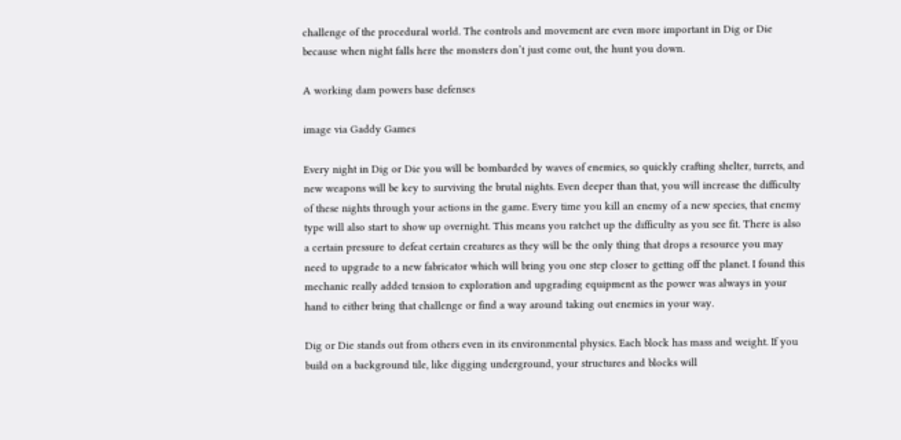challenge of the procedural world. The controls and movement are even more important in Dig or Die because when night falls here the monsters don’t just come out, the hunt you down.

A working dam powers base defenses

image via Gaddy Games

Every night in Dig or Die you will be bombarded by waves of enemies, so quickly crafting shelter, turrets, and new weapons will be key to surviving the brutal nights. Even deeper than that, you will increase the difficulty of these nights through your actions in the game. Every time you kill an enemy of a new species, that enemy type will also start to show up overnight. This means you ratchet up the difficulty as you see fit. There is also a certain pressure to defeat certain creatures as they will be the only thing that drops a resource you may need to upgrade to a new fabricator which will bring you one step closer to getting off the planet. I found this mechanic really added tension to exploration and upgrading equipment as the power was always in your hand to either bring that challenge or find a way around taking out enemies in your way.

Dig or Die stands out from others even in its environmental physics. Each block has mass and weight. If you build on a background tile, like digging underground, your structures and blocks will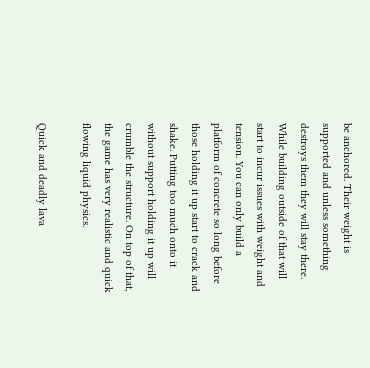be anchored. Their weight is supported and unless something destroys them they will stay there. While building outside of that will start to incur issues with weight and tension. You can only build a platform of concrete so long before those holding it up start to crack and shake. Putting too much onto it without support holding it up will crumble the structure. On top of that, the game has very realistic and quick flowing liquid physics.

Quick and deadly lava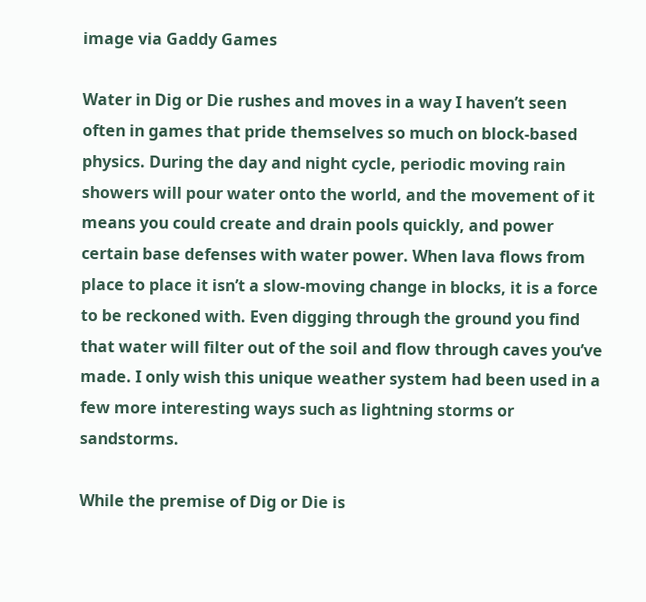image via Gaddy Games

Water in Dig or Die rushes and moves in a way I haven’t seen often in games that pride themselves so much on block-based physics. During the day and night cycle, periodic moving rain showers will pour water onto the world, and the movement of it means you could create and drain pools quickly, and power certain base defenses with water power. When lava flows from place to place it isn’t a slow-moving change in blocks, it is a force to be reckoned with. Even digging through the ground you find that water will filter out of the soil and flow through caves you’ve made. I only wish this unique weather system had been used in a few more interesting ways such as lightning storms or sandstorms.

While the premise of Dig or Die is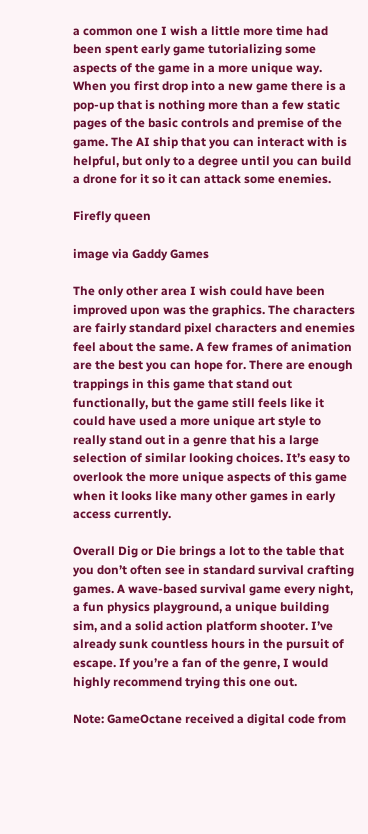a common one I wish a little more time had been spent early game tutorializing some aspects of the game in a more unique way. When you first drop into a new game there is a pop-up that is nothing more than a few static pages of the basic controls and premise of the game. The AI ship that you can interact with is helpful, but only to a degree until you can build a drone for it so it can attack some enemies.

Firefly queen

image via Gaddy Games

The only other area I wish could have been improved upon was the graphics. The characters are fairly standard pixel characters and enemies feel about the same. A few frames of animation are the best you can hope for. There are enough trappings in this game that stand out functionally, but the game still feels like it could have used a more unique art style to really stand out in a genre that his a large selection of similar looking choices. It’s easy to overlook the more unique aspects of this game when it looks like many other games in early access currently.

Overall Dig or Die brings a lot to the table that you don’t often see in standard survival crafting games. A wave-based survival game every night, a fun physics playground, a unique building sim, and a solid action platform shooter. I’ve already sunk countless hours in the pursuit of escape. If you’re a fan of the genre, I would highly recommend trying this one out.

Note: GameOctane received a digital code from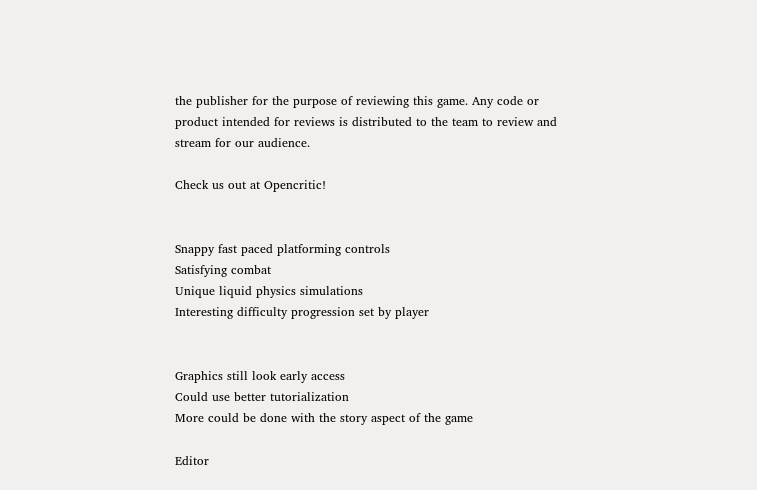the publisher for the purpose of reviewing this game. Any code or product intended for reviews is distributed to the team to review and stream for our audience.

Check us out at Opencritic!


Snappy fast paced platforming controls
Satisfying combat
Unique liquid physics simulations
Interesting difficulty progression set by player


Graphics still look early access
Could use better tutorialization
More could be done with the story aspect of the game

Editor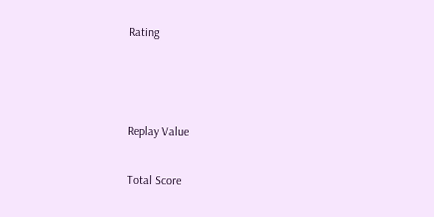Rating



Replay Value

Total Score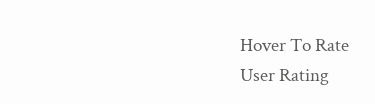Hover To Rate
User Rating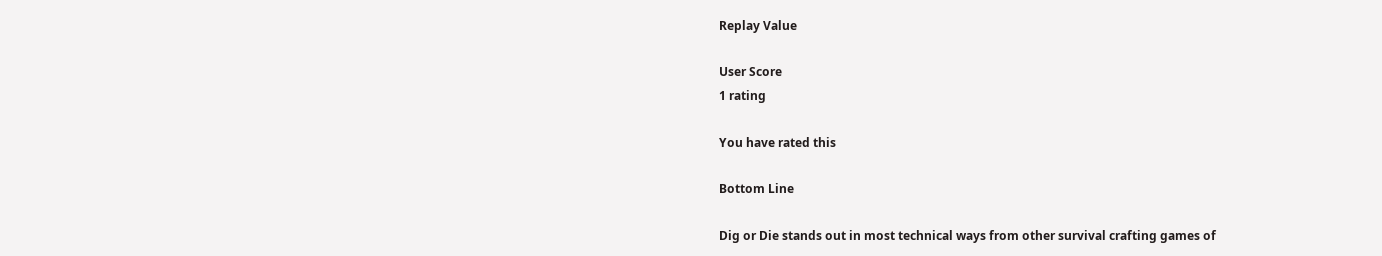Replay Value

User Score
1 rating

You have rated this

Bottom Line

Dig or Die stands out in most technical ways from other survival crafting games of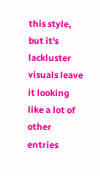this style, but it's lackluster visuals leave it looking like a lot of other entries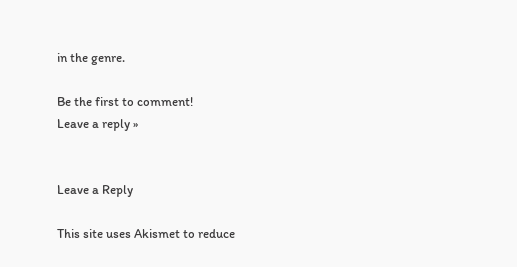in the genre.

Be the first to comment!
Leave a reply »


Leave a Reply

This site uses Akismet to reduce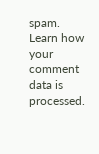spam. Learn how your comment data is processed.